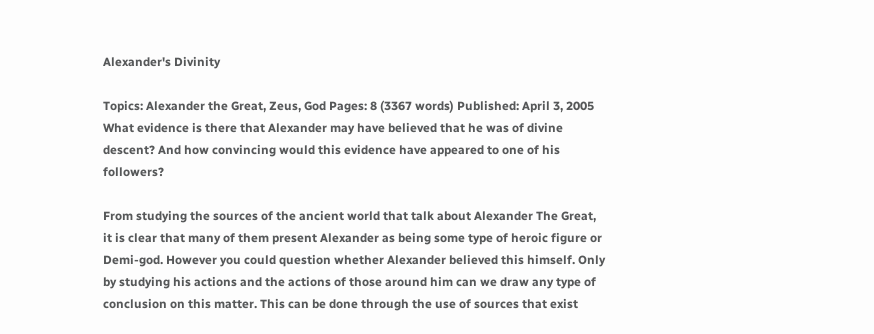Alexander's Divinity

Topics: Alexander the Great, Zeus, God Pages: 8 (3367 words) Published: April 3, 2005
What evidence is there that Alexander may have believed that he was of divine descent? And how convincing would this evidence have appeared to one of his followers?

From studying the sources of the ancient world that talk about Alexander The Great, it is clear that many of them present Alexander as being some type of heroic figure or Demi-god. However you could question whether Alexander believed this himself. Only by studying his actions and the actions of those around him can we draw any type of conclusion on this matter. This can be done through the use of sources that exist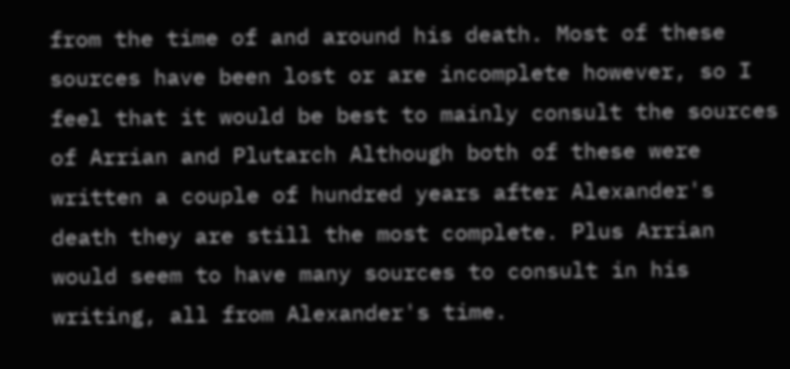from the time of and around his death. Most of these sources have been lost or are incomplete however, so I feel that it would be best to mainly consult the sources of Arrian and Plutarch Although both of these were written a couple of hundred years after Alexander's death they are still the most complete. Plus Arrian would seem to have many sources to consult in his writing, all from Alexander's time.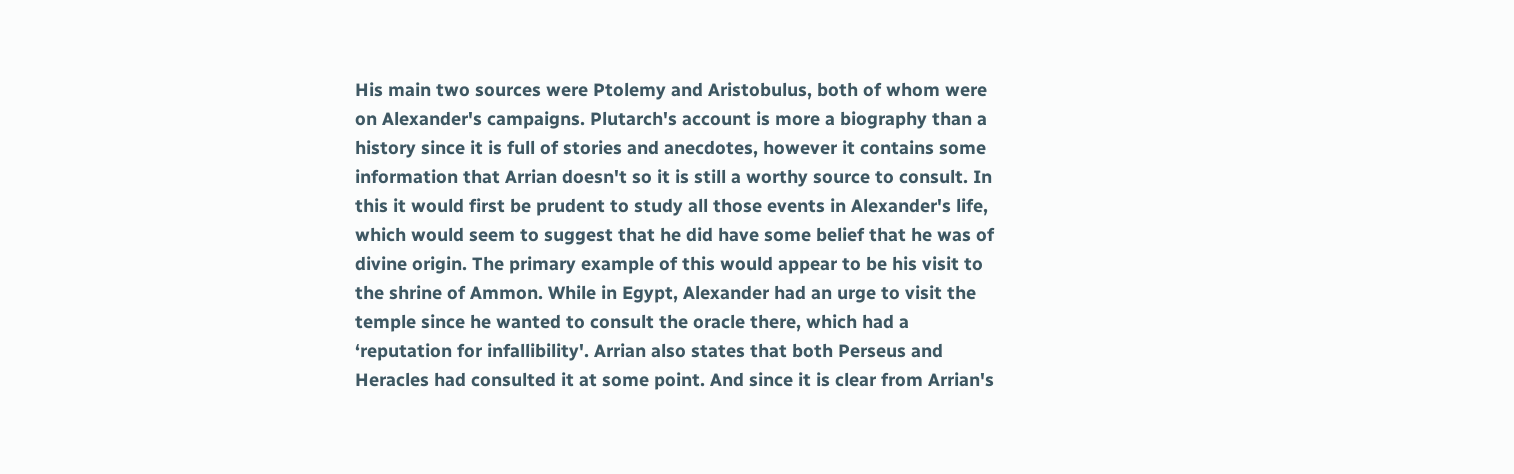His main two sources were Ptolemy and Aristobulus, both of whom were on Alexander's campaigns. Plutarch's account is more a biography than a history since it is full of stories and anecdotes, however it contains some information that Arrian doesn't so it is still a worthy source to consult. In this it would first be prudent to study all those events in Alexander's life, which would seem to suggest that he did have some belief that he was of divine origin. The primary example of this would appear to be his visit to the shrine of Ammon. While in Egypt, Alexander had an urge to visit the temple since he wanted to consult the oracle there, which had a ‘reputation for infallibility'. Arrian also states that both Perseus and Heracles had consulted it at some point. And since it is clear from Arrian's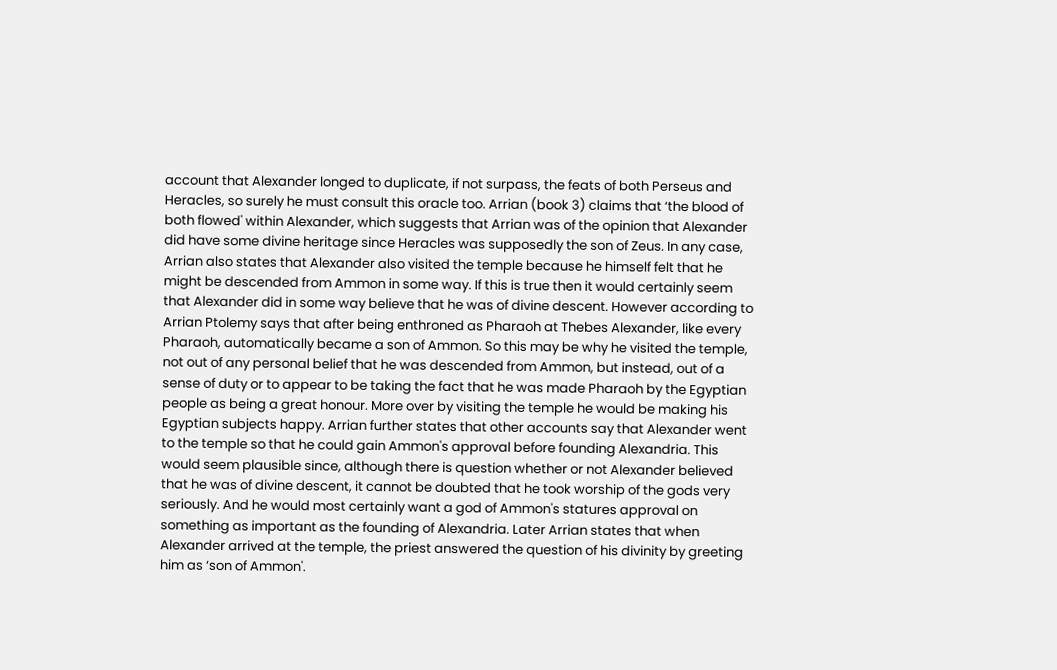account that Alexander longed to duplicate, if not surpass, the feats of both Perseus and Heracles, so surely he must consult this oracle too. Arrian (book 3) claims that ‘the blood of both flowed' within Alexander, which suggests that Arrian was of the opinion that Alexander did have some divine heritage since Heracles was supposedly the son of Zeus. In any case, Arrian also states that Alexander also visited the temple because he himself felt that he might be descended from Ammon in some way. If this is true then it would certainly seem that Alexander did in some way believe that he was of divine descent. However according to Arrian Ptolemy says that after being enthroned as Pharaoh at Thebes Alexander, like every Pharaoh, automatically became a son of Ammon. So this may be why he visited the temple, not out of any personal belief that he was descended from Ammon, but instead, out of a sense of duty or to appear to be taking the fact that he was made Pharaoh by the Egyptian people as being a great honour. More over by visiting the temple he would be making his Egyptian subjects happy. Arrian further states that other accounts say that Alexander went to the temple so that he could gain Ammon's approval before founding Alexandria. This would seem plausible since, although there is question whether or not Alexander believed that he was of divine descent, it cannot be doubted that he took worship of the gods very seriously. And he would most certainly want a god of Ammon's statures approval on something as important as the founding of Alexandria. Later Arrian states that when Alexander arrived at the temple, the priest answered the question of his divinity by greeting him as ‘son of Ammon'.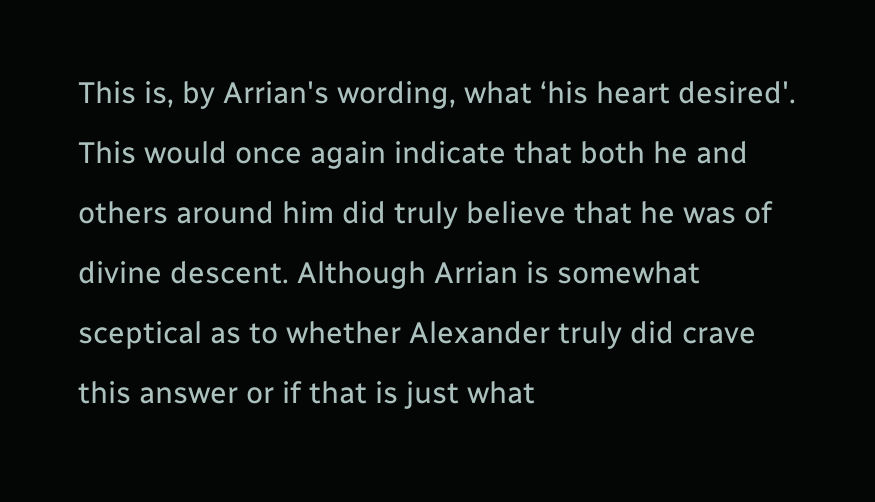This is, by Arrian's wording, what ‘his heart desired'. This would once again indicate that both he and others around him did truly believe that he was of divine descent. Although Arrian is somewhat sceptical as to whether Alexander truly did crave this answer or if that is just what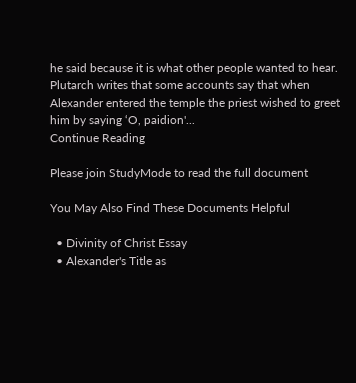he said because it is what other people wanted to hear. Plutarch writes that some accounts say that when Alexander entered the temple the priest wished to greet him by saying ‘O, paidion'...
Continue Reading

Please join StudyMode to read the full document

You May Also Find These Documents Helpful

  • Divinity of Christ Essay
  • Alexander's Title as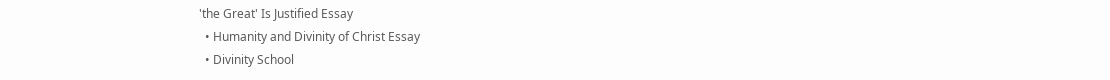'the Great' Is Justified Essay
  • Humanity and Divinity of Christ Essay
  • Divinity School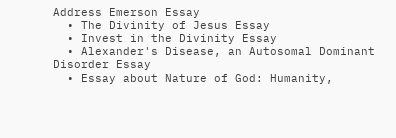Address Emerson Essay
  • The Divinity of Jesus Essay
  • Invest in the Divinity Essay
  • Alexander's Disease, an Autosomal Dominant Disorder Essay
  • Essay about Nature of God: Humanity,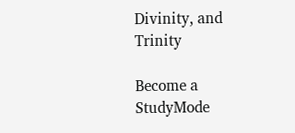Divinity, and Trinity

Become a StudyMode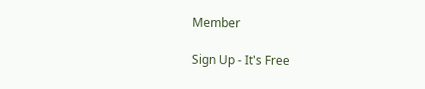Member

Sign Up - It's Free